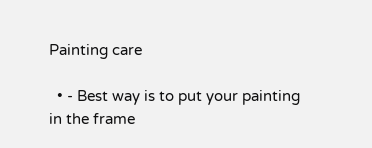Painting care

  • - Best way is to put your painting in the frame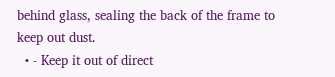behind glass, sealing the back of the frame to keep out dust.
  • - Keep it out of direct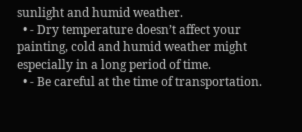sunlight and humid weather.
  • - Dry temperature doesn’t affect your painting, cold and humid weather might especially in a long period of time.
  • - Be careful at the time of transportation.